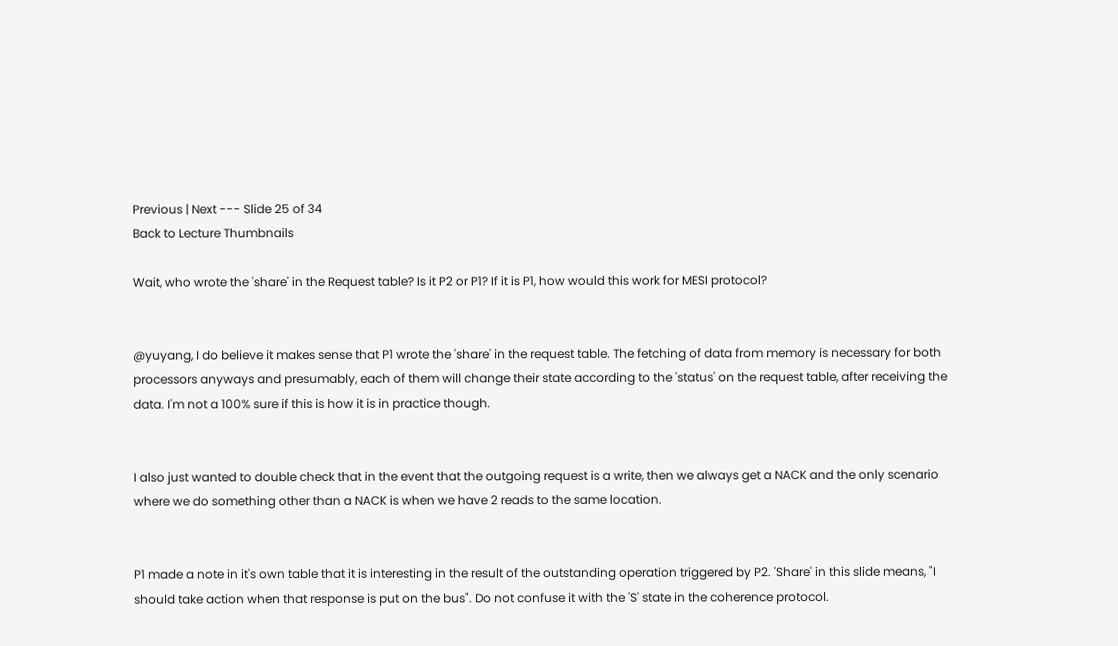Previous | Next --- Slide 25 of 34
Back to Lecture Thumbnails

Wait, who wrote the 'share' in the Request table? Is it P2 or P1? If it is P1, how would this work for MESI protocol?


@yuyang, I do believe it makes sense that P1 wrote the 'share' in the request table. The fetching of data from memory is necessary for both processors anyways and presumably, each of them will change their state according to the 'status' on the request table, after receiving the data. I'm not a 100% sure if this is how it is in practice though.


I also just wanted to double check that in the event that the outgoing request is a write, then we always get a NACK and the only scenario where we do something other than a NACK is when we have 2 reads to the same location.


P1 made a note in it's own table that it is interesting in the result of the outstanding operation triggered by P2. 'Share' in this slide means, "I should take action when that response is put on the bus". Do not confuse it with the 'S' state in the coherence protocol.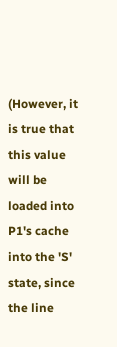(However, it is true that this value will be loaded into P1's cache into the 'S' state, since the line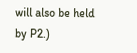will also be held by P2.)